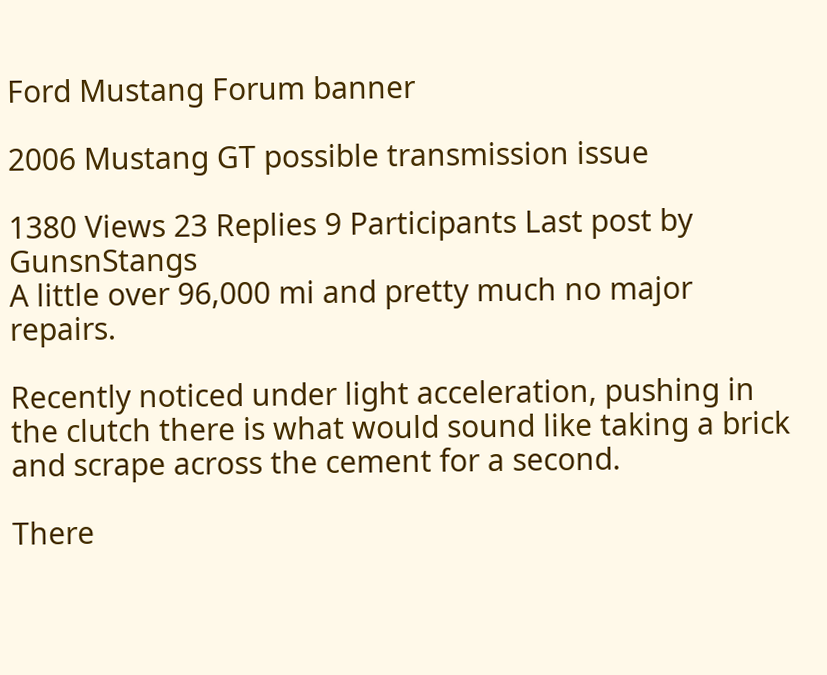Ford Mustang Forum banner

2006 Mustang GT possible transmission issue

1380 Views 23 Replies 9 Participants Last post by  GunsnStangs
A little over 96,000 mi and pretty much no major repairs.

Recently noticed under light acceleration, pushing in the clutch there is what would sound like taking a brick and scrape across the cement for a second.

There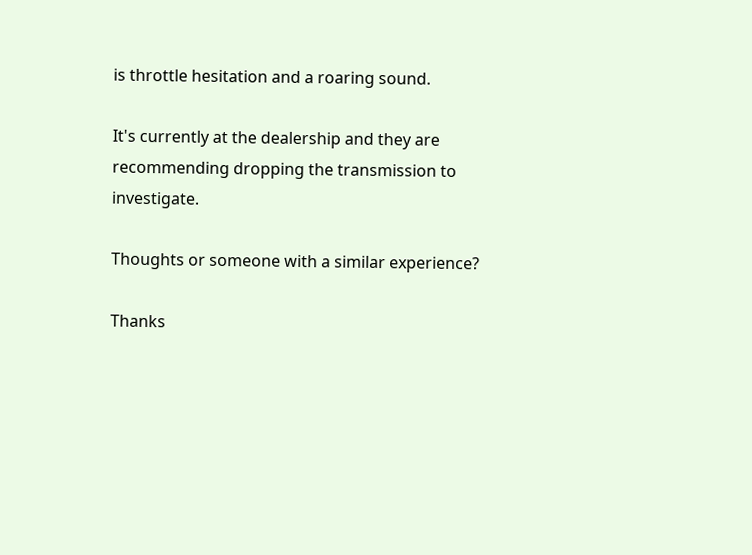is throttle hesitation and a roaring sound.

It's currently at the dealership and they are recommending dropping the transmission to investigate.

Thoughts or someone with a similar experience?

Thanks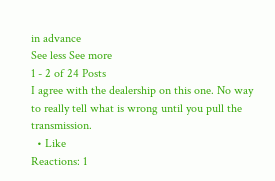in advance
See less See more
1 - 2 of 24 Posts
I agree with the dealership on this one. No way to really tell what is wrong until you pull the transmission.
  • Like
Reactions: 1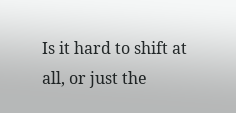Is it hard to shift at all, or just the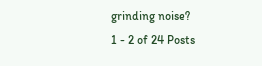grinding noise?
1 - 2 of 24 Posts